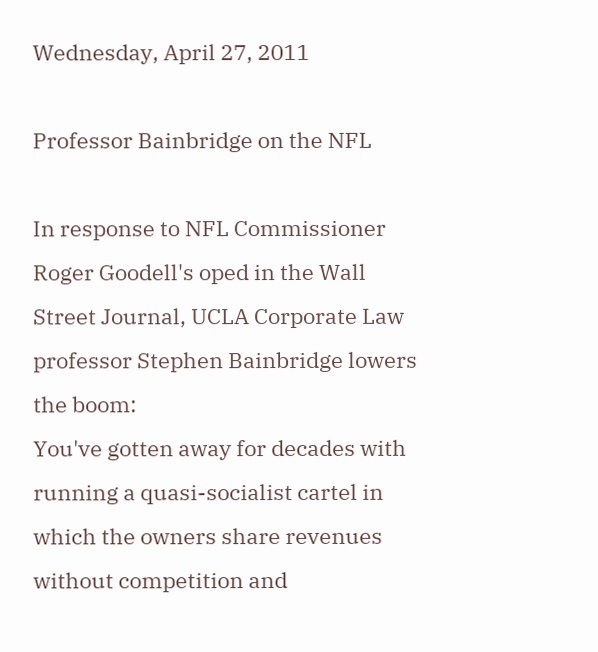Wednesday, April 27, 2011

Professor Bainbridge on the NFL

In response to NFL Commissioner Roger Goodell's oped in the Wall Street Journal, UCLA Corporate Law professor Stephen Bainbridge lowers the boom:
You've gotten away for decades with running a quasi-socialist cartel in which the owners share revenues without competition and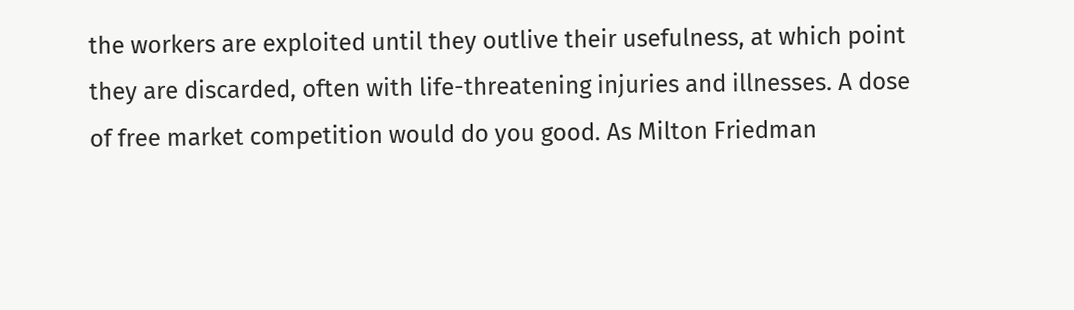the workers are exploited until they outlive their usefulness, at which point they are discarded, often with life-threatening injuries and illnesses. A dose of free market competition would do you good. As Milton Friedman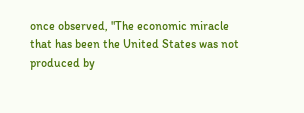once observed, "The economic miracle that has been the United States was not produced by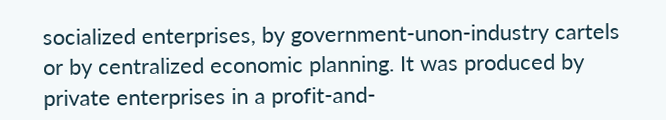socialized enterprises, by government-unon-industry cartels or by centralized economic planning. It was produced by private enterprises in a profit-and-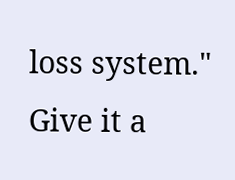loss system." Give it a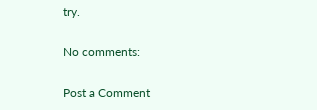try.

No comments:

Post a Comment